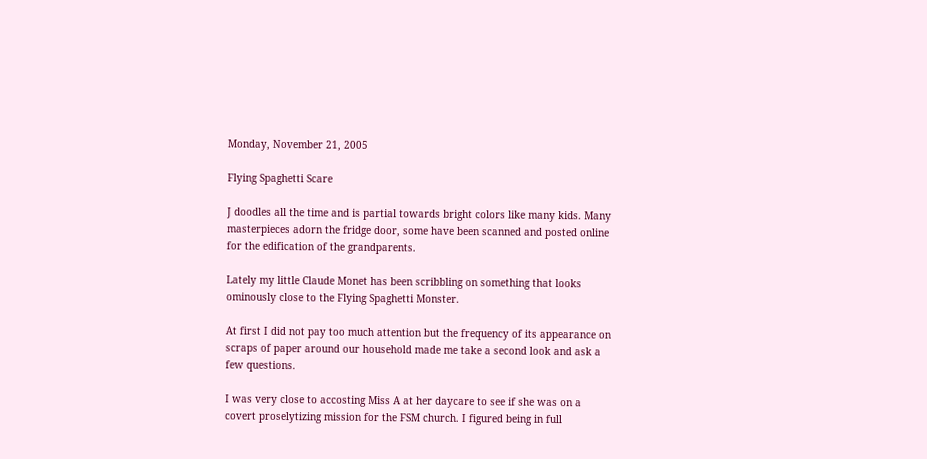Monday, November 21, 2005

Flying Spaghetti Scare

J doodles all the time and is partial towards bright colors like many kids. Many masterpieces adorn the fridge door, some have been scanned and posted online for the edification of the grandparents.

Lately my little Claude Monet has been scribbling on something that looks ominously close to the Flying Spaghetti Monster.

At first I did not pay too much attention but the frequency of its appearance on scraps of paper around our household made me take a second look and ask a few questions.

I was very close to accosting Miss A at her daycare to see if she was on a covert proselytizing mission for the FSM church. I figured being in full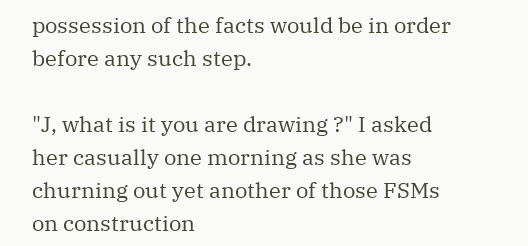possession of the facts would be in order before any such step.

"J, what is it you are drawing ?" I asked her casually one morning as she was churning out yet another of those FSMs on construction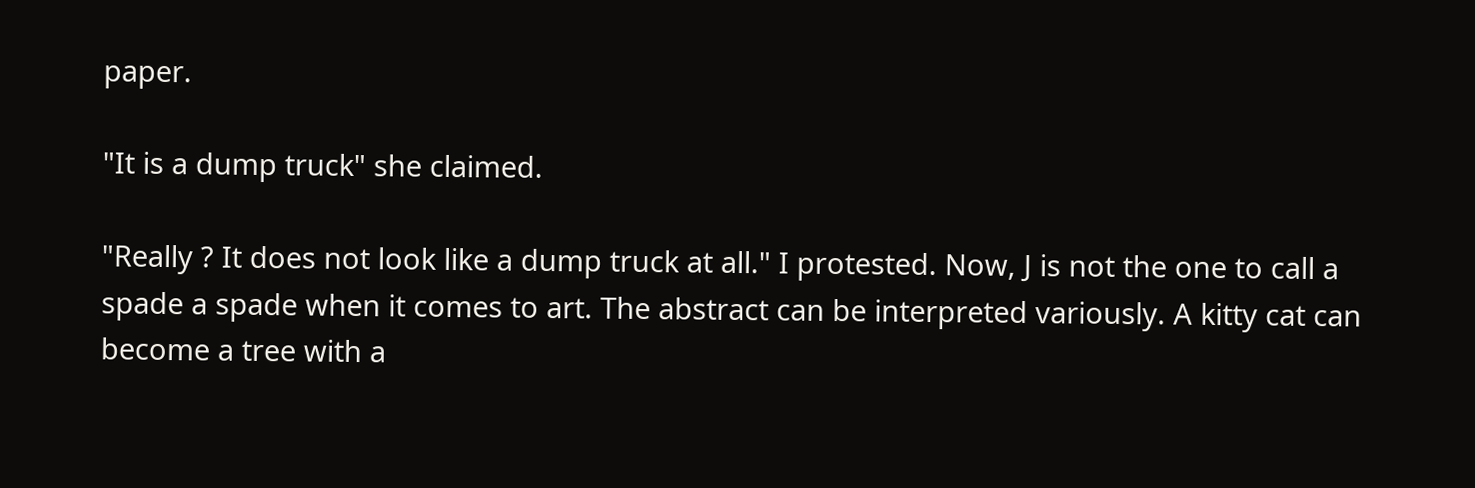paper.

"It is a dump truck" she claimed.

"Really ? It does not look like a dump truck at all." I protested. Now, J is not the one to call a spade a spade when it comes to art. The abstract can be interpreted variously. A kitty cat can become a tree with a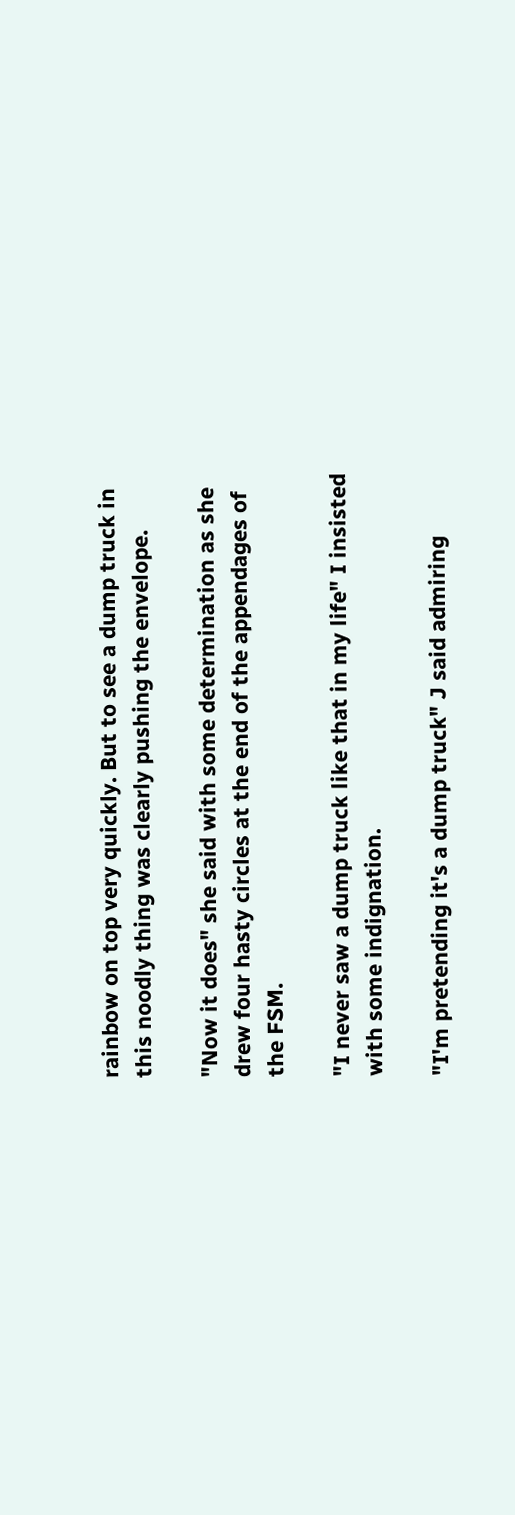rainbow on top very quickly. But to see a dump truck in this noodly thing was clearly pushing the envelope.

"Now it does" she said with some determination as she drew four hasty circles at the end of the appendages of the FSM.

"I never saw a dump truck like that in my life" I insisted with some indignation.

"I'm pretending it's a dump truck" J said admiring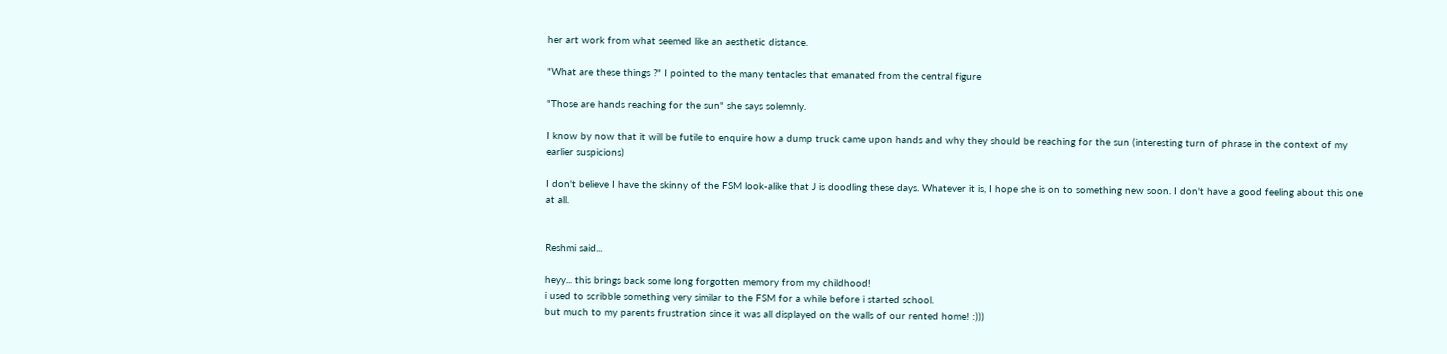her art work from what seemed like an aesthetic distance.

"What are these things ?" I pointed to the many tentacles that emanated from the central figure

"Those are hands reaching for the sun" she says solemnly.

I know by now that it will be futile to enquire how a dump truck came upon hands and why they should be reaching for the sun (interesting turn of phrase in the context of my earlier suspicions)

I don't believe I have the skinny of the FSM look-alike that J is doodling these days. Whatever it is, I hope she is on to something new soon. I don't have a good feeling about this one at all.


Reshmi said...

heyy... this brings back some long forgotten memory from my childhood!
i used to scribble something very similar to the FSM for a while before i started school.
but much to my parents frustration since it was all displayed on the walls of our rented home! :)))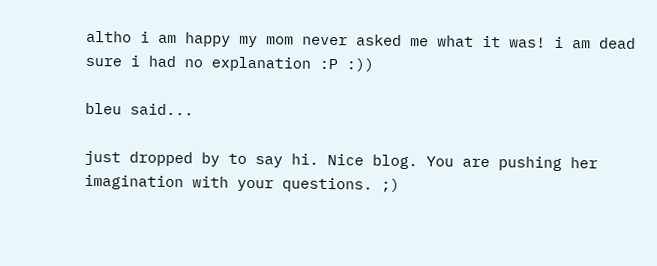altho i am happy my mom never asked me what it was! i am dead sure i had no explanation :P :))

bleu said...

just dropped by to say hi. Nice blog. You are pushing her imagination with your questions. ;)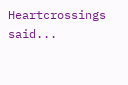Heartcrossings said...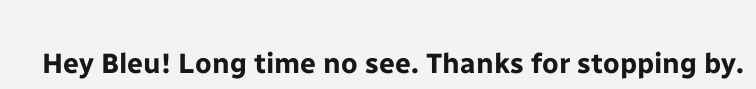Hey Bleu! Long time no see. Thanks for stopping by.